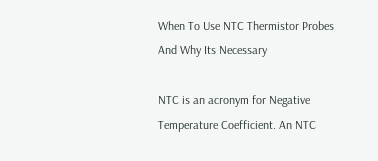When To Use NTC Thermistor Probes And Why Its Necessary

NTC is an acronym for Negative Temperature Coefficient. An NTC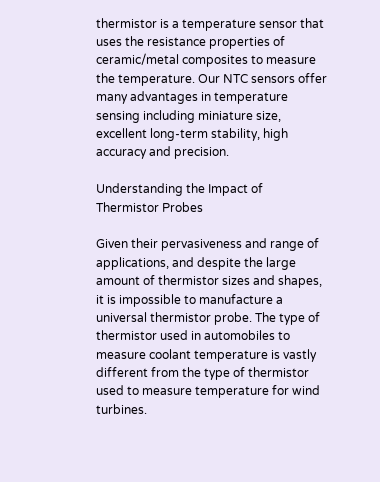thermistor is a temperature sensor that uses the resistance properties of ceramic/metal composites to measure the temperature. Our NTC sensors offer many advantages in temperature sensing including miniature size, excellent long-term stability, high accuracy and precision.

Understanding the Impact of Thermistor Probes

Given their pervasiveness and range of applications, and despite the large amount of thermistor sizes and shapes, it is impossible to manufacture a universal thermistor probe. The type of thermistor used in automobiles to measure coolant temperature is vastly different from the type of thermistor used to measure temperature for wind turbines.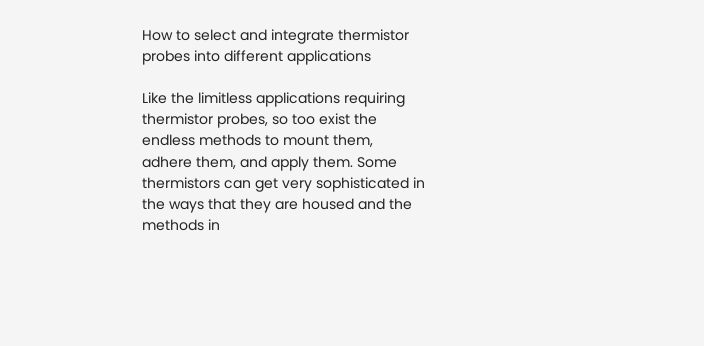How to select and integrate thermistor probes into different applications

Like the limitless applications requiring thermistor probes, so too exist the endless methods to mount them, adhere them, and apply them. Some thermistors can get very sophisticated in the ways that they are housed and the methods in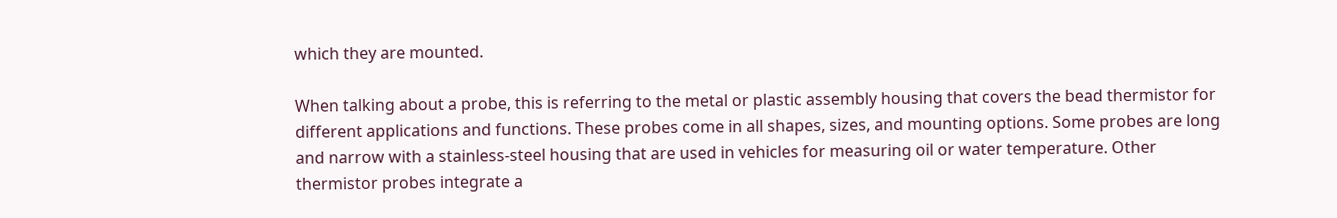which they are mounted.

When talking about a probe, this is referring to the metal or plastic assembly housing that covers the bead thermistor for different applications and functions. These probes come in all shapes, sizes, and mounting options. Some probes are long and narrow with a stainless-steel housing that are used in vehicles for measuring oil or water temperature. Other thermistor probes integrate a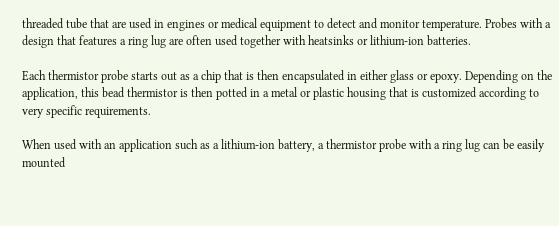threaded tube that are used in engines or medical equipment to detect and monitor temperature. Probes with a design that features a ring lug are often used together with heatsinks or lithium-ion batteries.

Each thermistor probe starts out as a chip that is then encapsulated in either glass or epoxy. Depending on the application, this bead thermistor is then potted in a metal or plastic housing that is customized according to very specific requirements.

When used with an application such as a lithium-ion battery, a thermistor probe with a ring lug can be easily mounted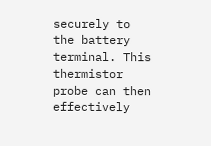securely to the battery terminal. This thermistor probe can then effectively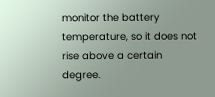monitor the battery temperature, so it does not rise above a certain degree.